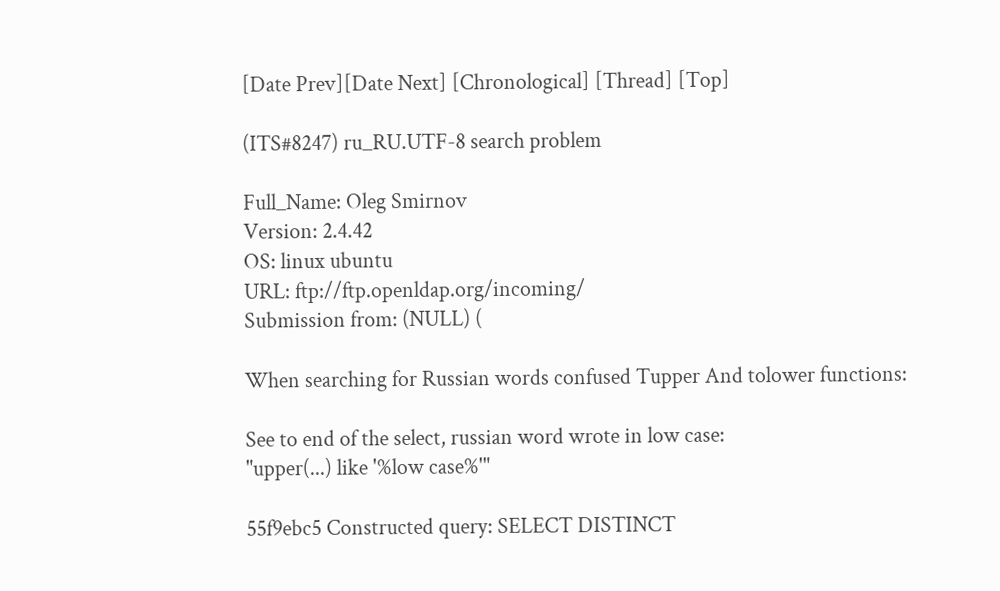[Date Prev][Date Next] [Chronological] [Thread] [Top]

(ITS#8247) ru_RU.UTF-8 search problem

Full_Name: Oleg Smirnov
Version: 2.4.42
OS: linux ubuntu
URL: ftp://ftp.openldap.org/incoming/
Submission from: (NULL) (

When searching for Russian words confused Tupper And tolower functions:

See to end of the select, russian word wrote in low case:
"upper(...) like '%low case%'"

55f9ebc5 Constructed query: SELECT DISTINCT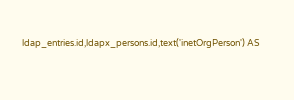ldap_entries.id,ldapx_persons.id,text('inetOrgPerson') AS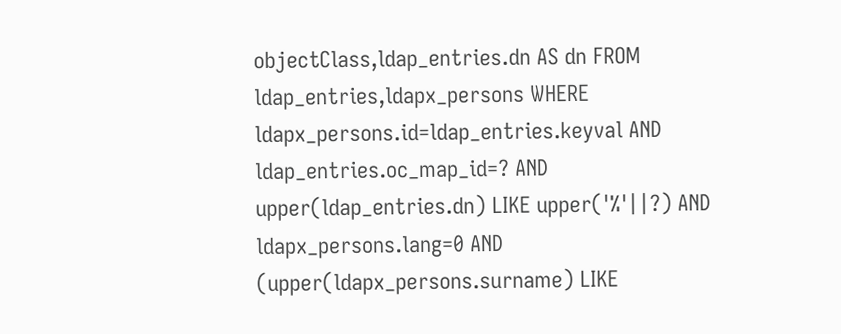objectClass,ldap_entries.dn AS dn FROM ldap_entries,ldapx_persons WHERE
ldapx_persons.id=ldap_entries.keyval AND ldap_entries.oc_map_id=? AND
upper(ldap_entries.dn) LIKE upper('%'||?) AND ldapx_persons.lang=0 AND
(upper(ldapx_persons.surname) LIKE